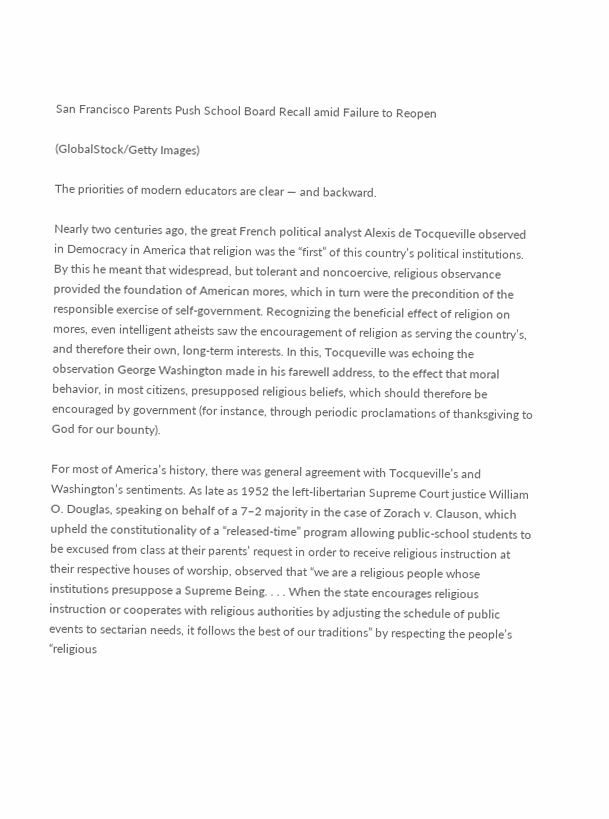San Francisco Parents Push School Board Recall amid Failure to Reopen

(GlobalStock/Getty Images)

The priorities of modern educators are clear — and backward.

Nearly two centuries ago, the great French political analyst Alexis de Tocqueville observed in Democracy in America that religion was the “first” of this country’s political institutions. By this he meant that widespread, but tolerant and noncoercive, religious observance provided the foundation of American mores, which in turn were the precondition of the responsible exercise of self-government. Recognizing the beneficial effect of religion on mores, even intelligent atheists saw the encouragement of religion as serving the country’s, and therefore their own, long-term interests. In this, Tocqueville was echoing the observation George Washington made in his farewell address, to the effect that moral behavior, in most citizens, presupposed religious beliefs, which should therefore be encouraged by government (for instance, through periodic proclamations of thanksgiving to God for our bounty).

For most of America’s history, there was general agreement with Tocqueville’s and Washington’s sentiments. As late as 1952 the left-libertarian Supreme Court justice William O. Douglas, speaking on behalf of a 7–2 majority in the case of Zorach v. Clauson, which upheld the constitutionality of a “released-time” program allowing public-school students to be excused from class at their parents’ request in order to receive religious instruction at their respective houses of worship, observed that “we are a religious people whose institutions presuppose a Supreme Being. . . . When the state encourages religious instruction or cooperates with religious authorities by adjusting the schedule of public events to sectarian needs, it follows the best of our traditions” by respecting the people’s “religious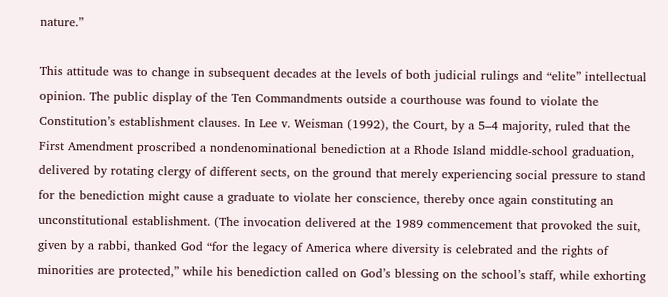nature.”

This attitude was to change in subsequent decades at the levels of both judicial rulings and “elite” intellectual opinion. The public display of the Ten Commandments outside a courthouse was found to violate the Constitution’s establishment clauses. In Lee v. Weisman (1992), the Court, by a 5–4 majority, ruled that the First Amendment proscribed a nondenominational benediction at a Rhode Island middle-school graduation, delivered by rotating clergy of different sects, on the ground that merely experiencing social pressure to stand for the benediction might cause a graduate to violate her conscience, thereby once again constituting an unconstitutional establishment. (The invocation delivered at the 1989 commencement that provoked the suit, given by a rabbi, thanked God “for the legacy of America where diversity is celebrated and the rights of minorities are protected,” while his benediction called on God’s blessing on the school’s staff, while exhorting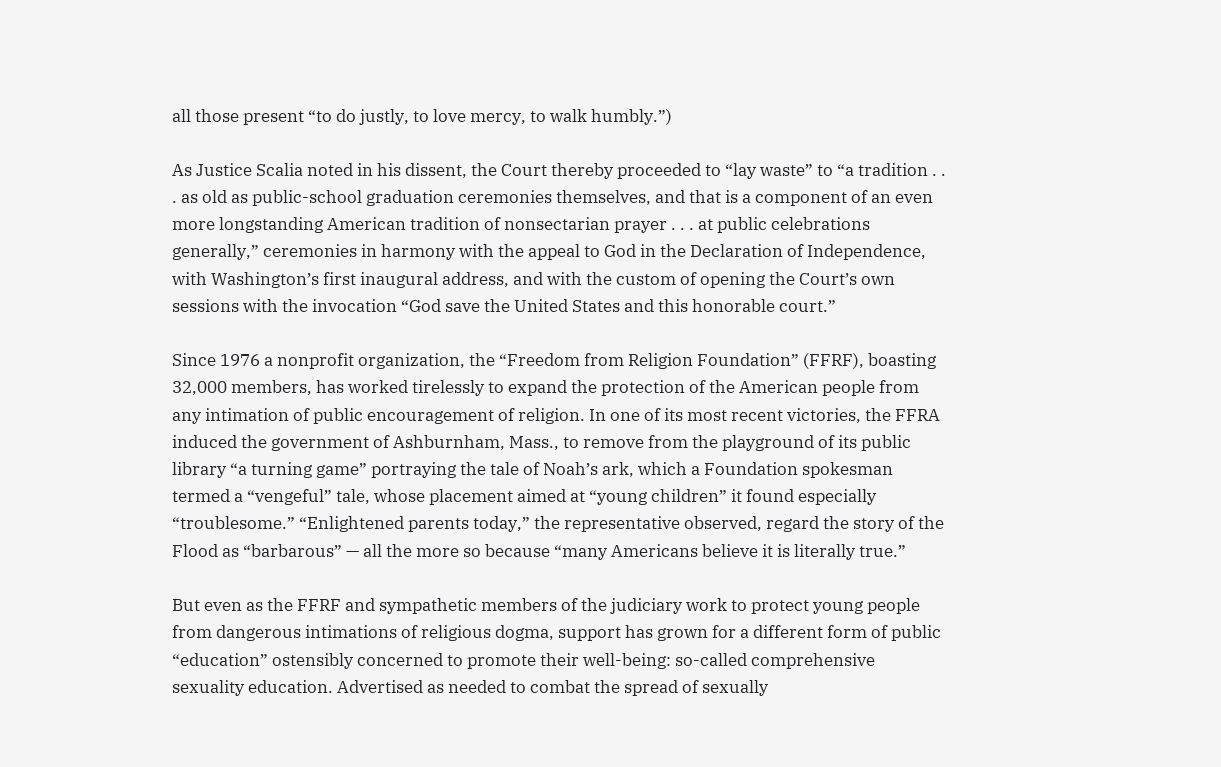all those present “to do justly, to love mercy, to walk humbly.”)

As Justice Scalia noted in his dissent, the Court thereby proceeded to “lay waste” to “a tradition . . . as old as public-school graduation ceremonies themselves, and that is a component of an even more longstanding American tradition of nonsectarian prayer . . . at public celebrations generally,” ceremonies in harmony with the appeal to God in the Declaration of Independence, with Washington’s first inaugural address, and with the custom of opening the Court’s own sessions with the invocation “God save the United States and this honorable court.”

Since 1976 a nonprofit organization, the “Freedom from Religion Foundation” (FFRF), boasting 32,000 members, has worked tirelessly to expand the protection of the American people from any intimation of public encouragement of religion. In one of its most recent victories, the FFRA induced the government of Ashburnham, Mass., to remove from the playground of its public library “a turning game” portraying the tale of Noah’s ark, which a Foundation spokesman termed a “vengeful” tale, whose placement aimed at “young children” it found especially “troublesome.” “Enlightened parents today,” the representative observed, regard the story of the Flood as “barbarous” — all the more so because “many Americans believe it is literally true.”

But even as the FFRF and sympathetic members of the judiciary work to protect young people from dangerous intimations of religious dogma, support has grown for a different form of public “education” ostensibly concerned to promote their well-being: so-called comprehensive sexuality education. Advertised as needed to combat the spread of sexually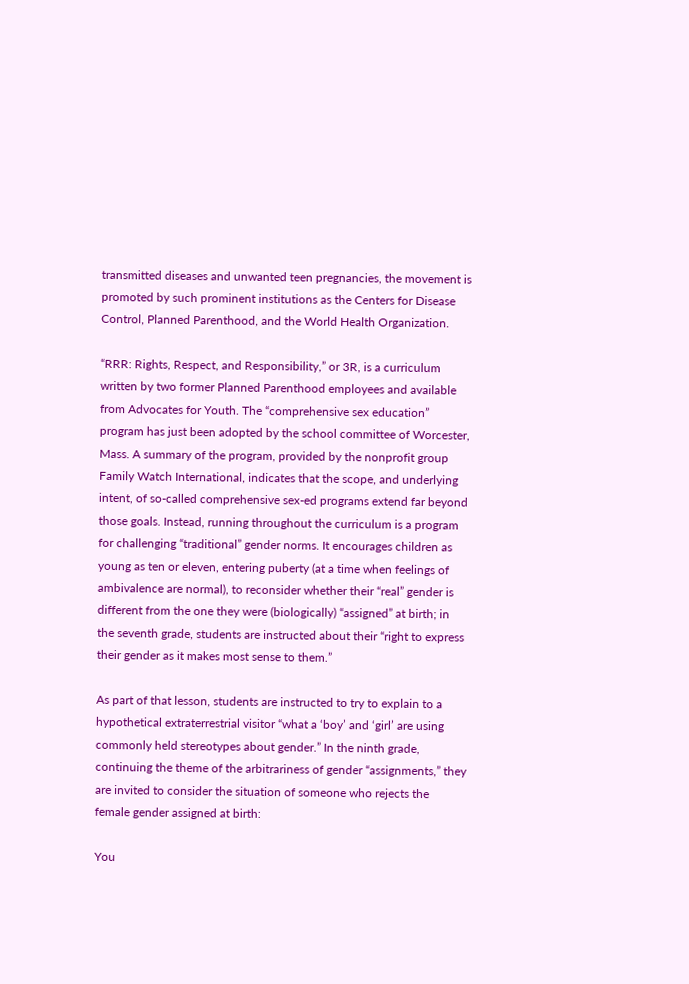transmitted diseases and unwanted teen pregnancies, the movement is promoted by such prominent institutions as the Centers for Disease Control, Planned Parenthood, and the World Health Organization.

“RRR: Rights, Respect, and Responsibility,” or 3R, is a curriculum written by two former Planned Parenthood employees and available from Advocates for Youth. The “comprehensive sex education” program has just been adopted by the school committee of Worcester, Mass. A summary of the program, provided by the nonprofit group Family Watch International, indicates that the scope, and underlying intent, of so-called comprehensive sex-ed programs extend far beyond those goals. Instead, running throughout the curriculum is a program for challenging “traditional” gender norms. It encourages children as young as ten or eleven, entering puberty (at a time when feelings of ambivalence are normal), to reconsider whether their “real” gender is different from the one they were (biologically) “assigned” at birth; in the seventh grade, students are instructed about their “right to express their gender as it makes most sense to them.”

As part of that lesson, students are instructed to try to explain to a hypothetical extraterrestrial visitor “what a ‘boy’ and ‘girl’ are using commonly held stereotypes about gender.” In the ninth grade, continuing the theme of the arbitrariness of gender “assignments,” they are invited to consider the situation of someone who rejects the female gender assigned at birth:

You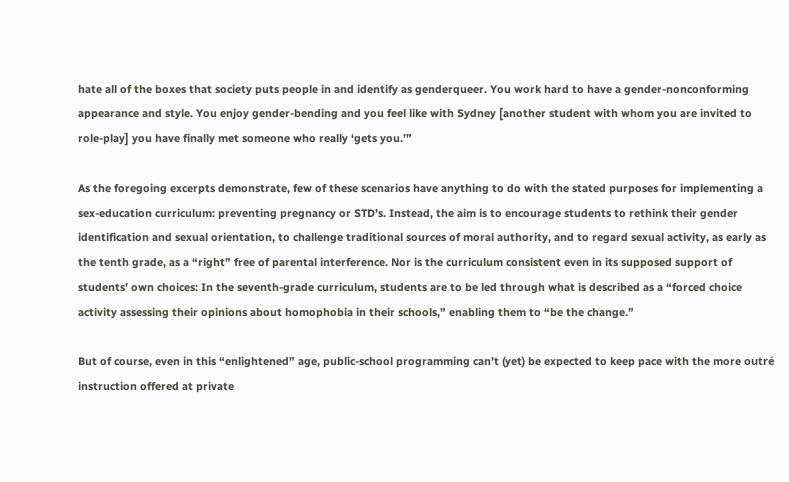hate all of the boxes that society puts people in and identify as genderqueer. You work hard to have a gender-nonconforming appearance and style. You enjoy gender-bending and you feel like with Sydney [another student with whom you are invited to role-play] you have finally met someone who really ‘gets you.’”

As the foregoing excerpts demonstrate, few of these scenarios have anything to do with the stated purposes for implementing a sex-education curriculum: preventing pregnancy or STD’s. Instead, the aim is to encourage students to rethink their gender identification and sexual orientation, to challenge traditional sources of moral authority, and to regard sexual activity, as early as the tenth grade, as a “right” free of parental interference. Nor is the curriculum consistent even in its supposed support of students’ own choices: In the seventh-grade curriculum, students are to be led through what is described as a “forced choice activity assessing their opinions about homophobia in their schools,” enabling them to “be the change.”

But of course, even in this “enlightened” age, public-school programming can’t (yet) be expected to keep pace with the more outré instruction offered at private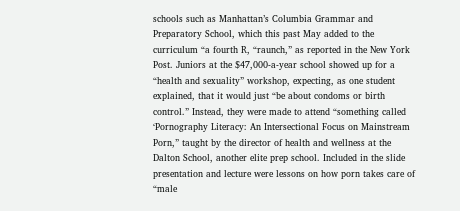schools such as Manhattan’s Columbia Grammar and Preparatory School, which this past May added to the curriculum “a fourth R, “raunch,” as reported in the New York Post. Juniors at the $47,000-a-year school showed up for a “health and sexuality” workshop, expecting, as one student explained, that it would just “be about condoms or birth control.” Instead, they were made to attend “something called ‘Pornography Literacy: An Intersectional Focus on Mainstream Porn,” taught by the director of health and wellness at the Dalton School, another elite prep school. Included in the slide presentation and lecture were lessons on how porn takes care of “male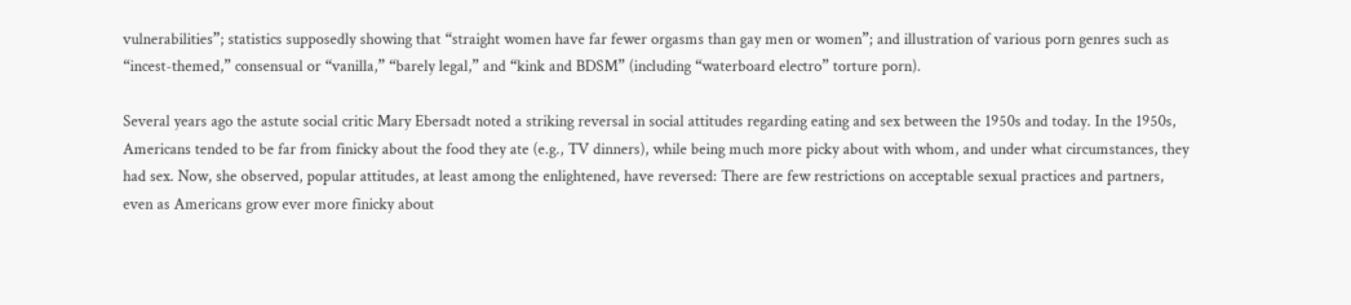vulnerabilities”; statistics supposedly showing that “straight women have far fewer orgasms than gay men or women”; and illustration of various porn genres such as “incest-themed,” consensual or “vanilla,” “barely legal,” and “kink and BDSM” (including “waterboard electro” torture porn).

Several years ago the astute social critic Mary Ebersadt noted a striking reversal in social attitudes regarding eating and sex between the 1950s and today. In the 1950s, Americans tended to be far from finicky about the food they ate (e.g., TV dinners), while being much more picky about with whom, and under what circumstances, they had sex. Now, she observed, popular attitudes, at least among the enlightened, have reversed: There are few restrictions on acceptable sexual practices and partners, even as Americans grow ever more finicky about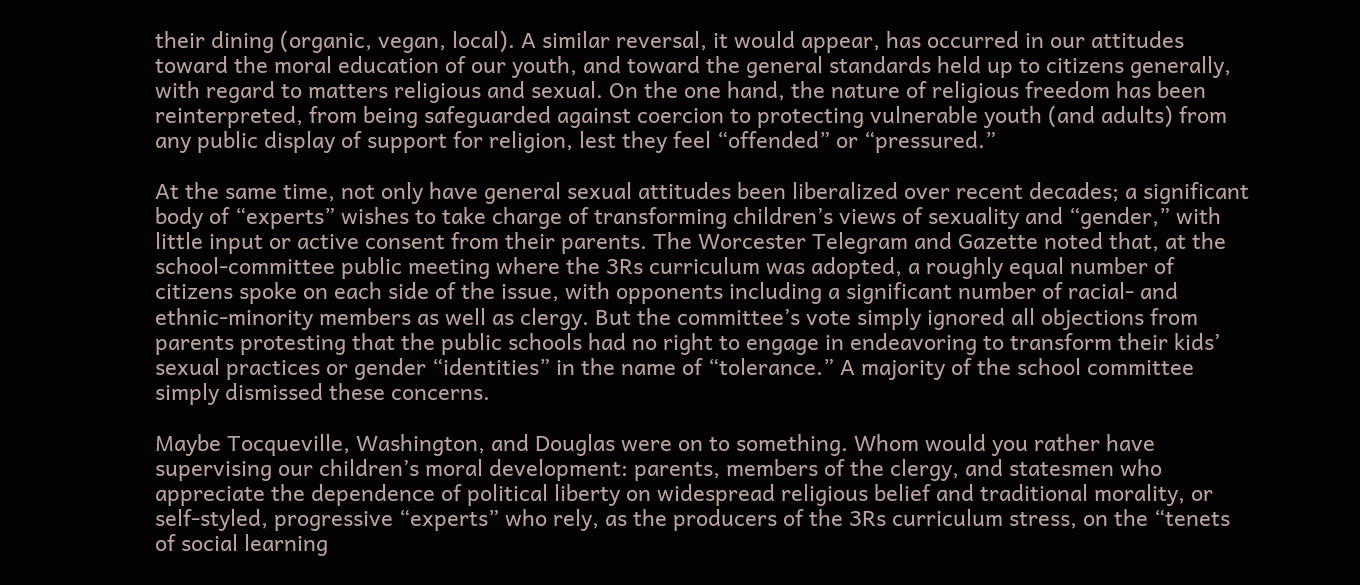their dining (organic, vegan, local). A similar reversal, it would appear, has occurred in our attitudes toward the moral education of our youth, and toward the general standards held up to citizens generally, with regard to matters religious and sexual. On the one hand, the nature of religious freedom has been reinterpreted, from being safeguarded against coercion to protecting vulnerable youth (and adults) from any public display of support for religion, lest they feel “offended” or “pressured.”

At the same time, not only have general sexual attitudes been liberalized over recent decades; a significant body of “experts” wishes to take charge of transforming children’s views of sexuality and “gender,” with little input or active consent from their parents. The Worcester Telegram and Gazette noted that, at the school-committee public meeting where the 3Rs curriculum was adopted, a roughly equal number of citizens spoke on each side of the issue, with opponents including a significant number of racial- and ethnic-minority members as well as clergy. But the committee’s vote simply ignored all objections from parents protesting that the public schools had no right to engage in endeavoring to transform their kids’ sexual practices or gender “identities” in the name of “tolerance.” A majority of the school committee simply dismissed these concerns.

Maybe Tocqueville, Washington, and Douglas were on to something. Whom would you rather have supervising our children’s moral development: parents, members of the clergy, and statesmen who appreciate the dependence of political liberty on widespread religious belief and traditional morality, or self-styled, progressive “experts” who rely, as the producers of the 3Rs curriculum stress, on the “tenets of social learning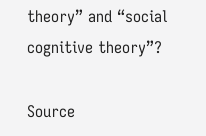theory” and “social cognitive theory”?

Source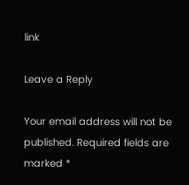link

Leave a Reply

Your email address will not be published. Required fields are marked *